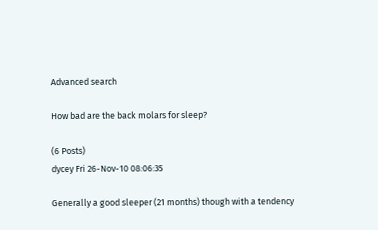Advanced search

How bad are the back molars for sleep?

(6 Posts)
dycey Fri 26-Nov-10 08:06:35

Generally a good sleeper (21 months) though with a tendency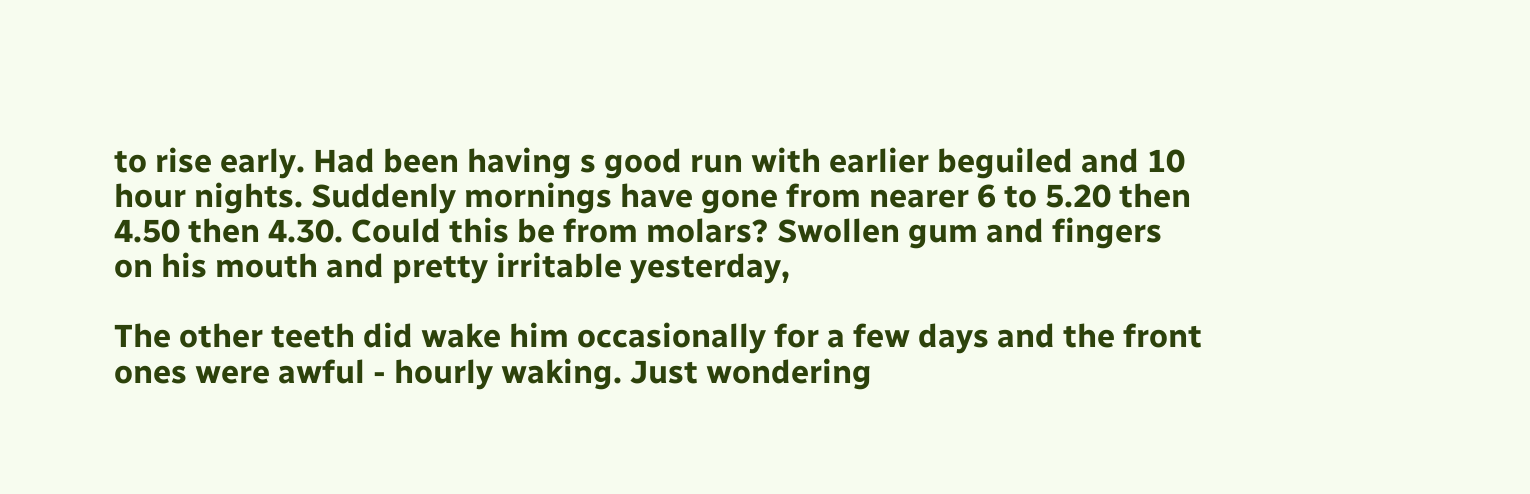to rise early. Had been having s good run with earlier beguiled and 10 hour nights. Suddenly mornings have gone from nearer 6 to 5.20 then 4.50 then 4.30. Could this be from molars? Swollen gum and fingers on his mouth and pretty irritable yesterday,

The other teeth did wake him occasionally for a few days and the front ones were awful - hourly waking. Just wondering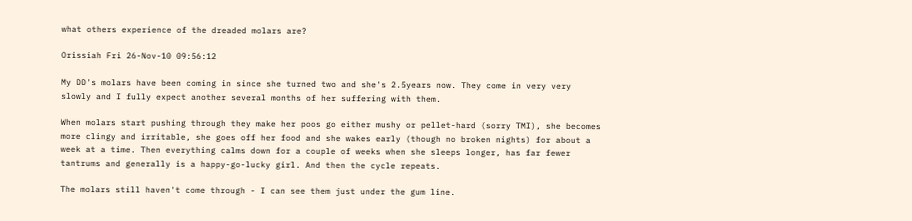what others experience of the dreaded molars are?

Orissiah Fri 26-Nov-10 09:56:12

My DD's molars have been coming in since she turned two and she's 2.5years now. They come in very very slowly and I fully expect another several months of her suffering with them.

When molars start pushing through they make her poos go either mushy or pellet-hard (sorry TMI), she becomes more clingy and irritable, she goes off her food and she wakes early (though no broken nights) for about a week at a time. Then everything calms down for a couple of weeks when she sleeps longer, has far fewer tantrums and generally is a happy-go-lucky girl. And then the cycle repeats.

The molars still haven't come through - I can see them just under the gum line.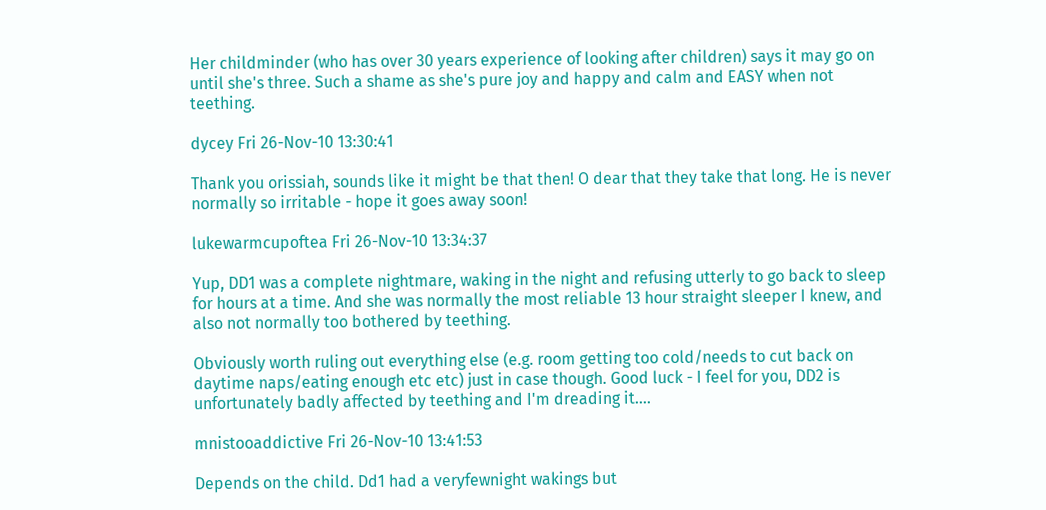Her childminder (who has over 30 years experience of looking after children) says it may go on until she's three. Such a shame as she's pure joy and happy and calm and EASY when not teething.

dycey Fri 26-Nov-10 13:30:41

Thank you orissiah, sounds like it might be that then! O dear that they take that long. He is never normally so irritable - hope it goes away soon!

lukewarmcupoftea Fri 26-Nov-10 13:34:37

Yup, DD1 was a complete nightmare, waking in the night and refusing utterly to go back to sleep for hours at a time. And she was normally the most reliable 13 hour straight sleeper I knew, and also not normally too bothered by teething.

Obviously worth ruling out everything else (e.g. room getting too cold/needs to cut back on daytime naps/eating enough etc etc) just in case though. Good luck - I feel for you, DD2 is unfortunately badly affected by teething and I'm dreading it....

mnistooaddictive Fri 26-Nov-10 13:41:53

Depends on the child. Dd1 had a veryfewnight wakings but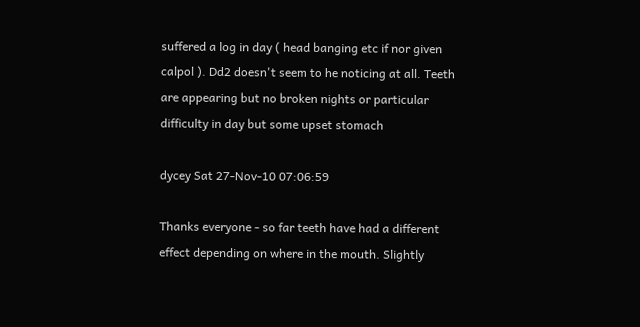suffered a log in day ( head banging etc if nor given calpol ). Dd2 doesn't seem to he noticing at all. Teeth are appearing but no broken nights or particular difficulty in day but some upset stomach

dycey Sat 27-Nov-10 07:06:59

Thanks everyone - so far teeth have had a different effect depending on where in the mouth. Slightly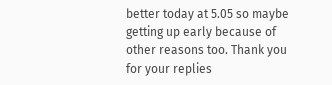better today at 5.05 so maybe getting up early because of other reasons too. Thank you for your replies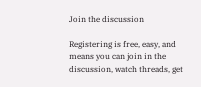Join the discussion

Registering is free, easy, and means you can join in the discussion, watch threads, get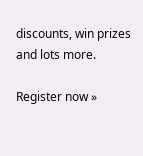discounts, win prizes and lots more.

Register now »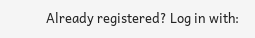Already registered? Log in with: